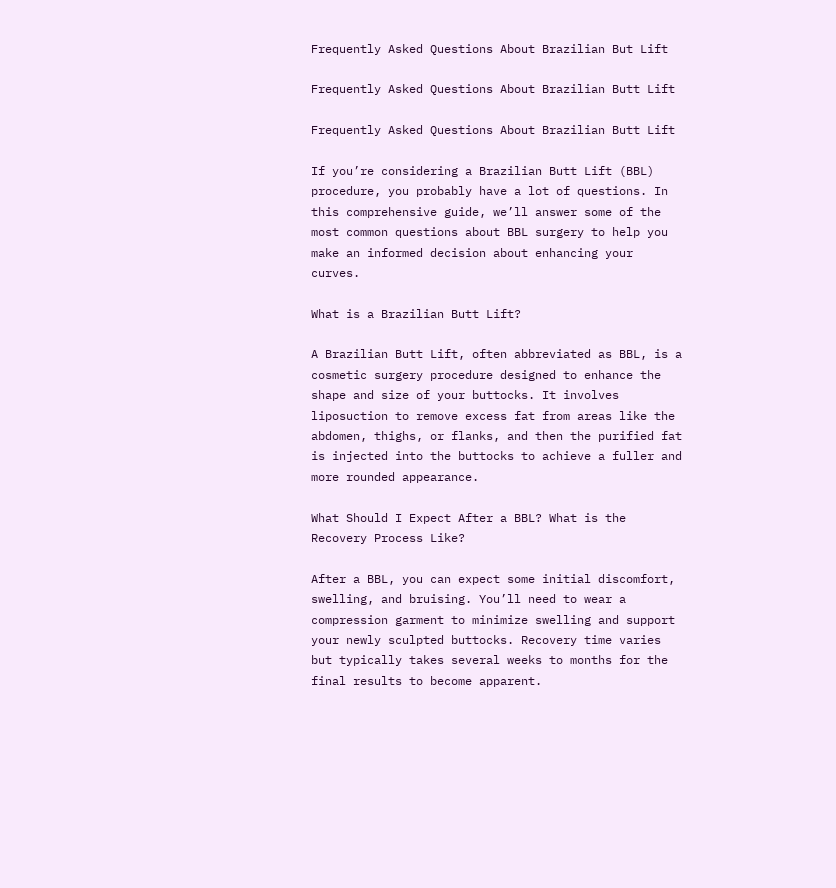Frequently Asked Questions About Brazilian But Lift

Frequently Asked Questions About Brazilian Butt Lift

Frequently Asked Questions About Brazilian Butt Lift

If you’re considering a Brazilian Butt Lift (BBL) procedure, you probably have a lot of questions. In this comprehensive guide, we’ll answer some of the most common questions about BBL surgery to help you make an informed decision about enhancing your curves.

What is a Brazilian Butt Lift?

A Brazilian Butt Lift, often abbreviated as BBL, is a cosmetic surgery procedure designed to enhance the shape and size of your buttocks. It involves liposuction to remove excess fat from areas like the abdomen, thighs, or flanks, and then the purified fat is injected into the buttocks to achieve a fuller and more rounded appearance.

What Should I Expect After a BBL? What is the Recovery Process Like?

After a BBL, you can expect some initial discomfort, swelling, and bruising. You’ll need to wear a compression garment to minimize swelling and support your newly sculpted buttocks. Recovery time varies but typically takes several weeks to months for the final results to become apparent.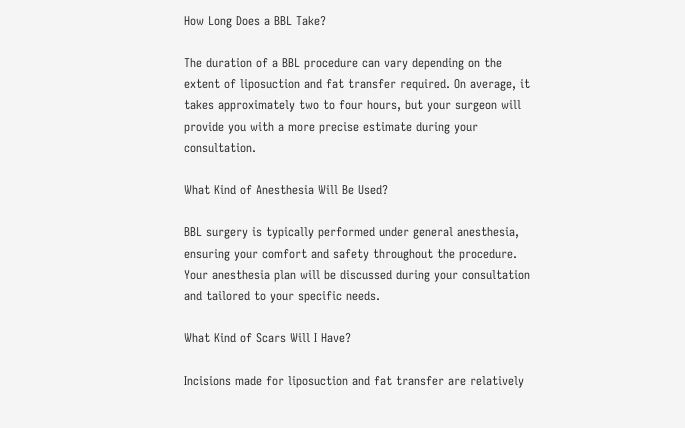How Long Does a BBL Take?

The duration of a BBL procedure can vary depending on the extent of liposuction and fat transfer required. On average, it takes approximately two to four hours, but your surgeon will provide you with a more precise estimate during your consultation.

What Kind of Anesthesia Will Be Used?

BBL surgery is typically performed under general anesthesia, ensuring your comfort and safety throughout the procedure. Your anesthesia plan will be discussed during your consultation and tailored to your specific needs.

What Kind of Scars Will I Have?

Incisions made for liposuction and fat transfer are relatively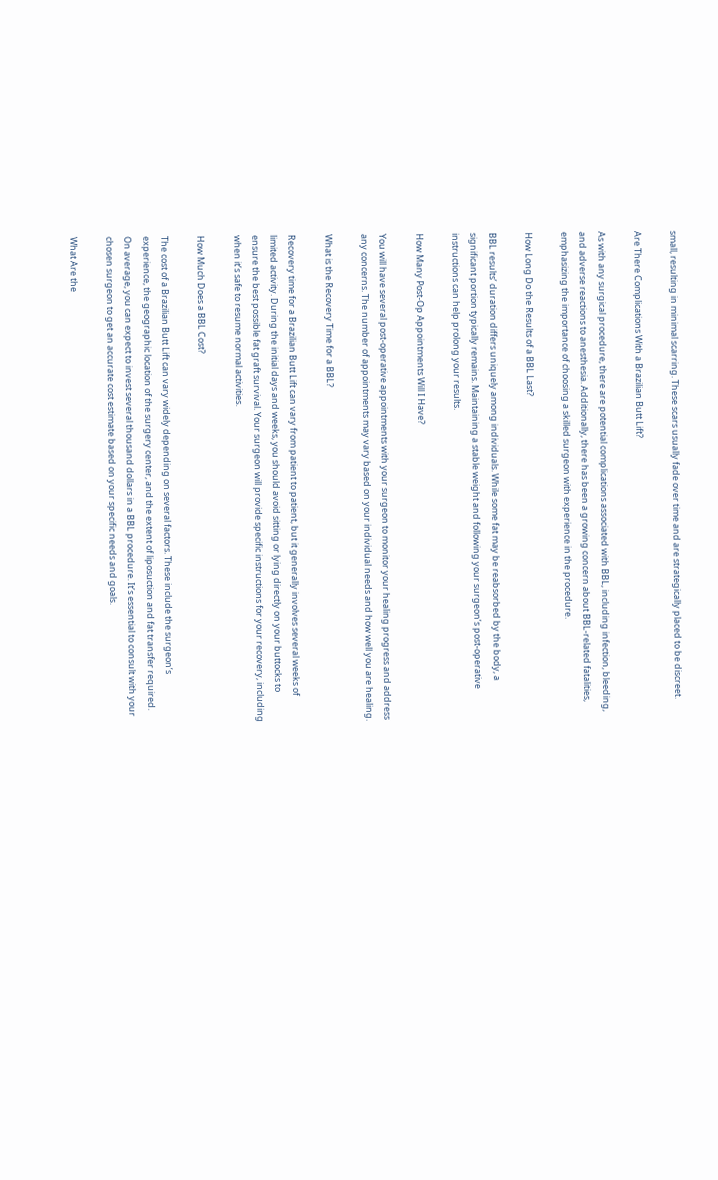small, resulting in minimal scarring. These scars usually fade over time and are strategically placed to be discreet.

Are There Complications With a Brazilian Butt Lift?

As with any surgical procedure, there are potential complications associated with BBL, including infection, bleeding, and adverse reactions to anesthesia. Additionally, there has been a growing concern about BBL-related fatalities, emphasizing the importance of choosing a skilled surgeon with experience in the procedure.

How Long Do the Results of a BBL Last?

BBL results’ duration differs uniquely among individuals. While some fat may be reabsorbed by the body, a significant portion typically remains. Maintaining a stable weight and following your surgeon’s post-operative instructions can help prolong your results.

How Many Post-Op Appointments Will I Have?

You will have several post-operative appointments with your surgeon to monitor your healing progress and address any concerns. The number of appointments may vary based on your individual needs and how well you are healing.

What is the Recovery Time for a BBL?

Recovery time for a Brazilian Butt Lift can vary from patient to patient, but it generally involves several weeks of limited activity. During the initial days and weeks, you should avoid sitting or lying directly on your buttocks to ensure the best possible fat graft survival. Your surgeon will provide specific instructions for your recovery, including when it’s safe to resume normal activities.

How Much Does a BBL Cost?

The cost of a Brazilian Butt Lift can vary widely depending on several factors. These include the surgeon’s experience, the geographic location of the surgery center, and the extent of liposuction and fat transfer required. On average, you can expect to invest several thousand dollars in a BBL procedure. It’s essential to consult with your chosen surgeon to get an accurate cost estimate based on your specific needs and goals.

What Are the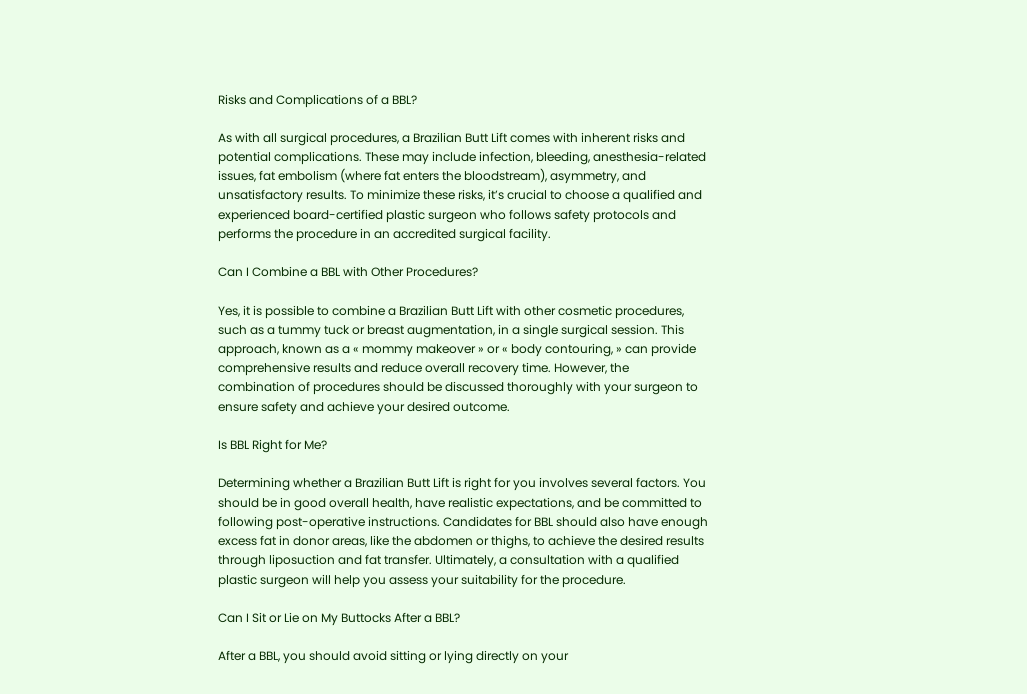Risks and Complications of a BBL?

As with all surgical procedures, a Brazilian Butt Lift comes with inherent risks and potential complications. These may include infection, bleeding, anesthesia-related issues, fat embolism (where fat enters the bloodstream), asymmetry, and unsatisfactory results. To minimize these risks, it’s crucial to choose a qualified and experienced board-certified plastic surgeon who follows safety protocols and performs the procedure in an accredited surgical facility.

Can I Combine a BBL with Other Procedures?

Yes, it is possible to combine a Brazilian Butt Lift with other cosmetic procedures, such as a tummy tuck or breast augmentation, in a single surgical session. This approach, known as a « mommy makeover » or « body contouring, » can provide comprehensive results and reduce overall recovery time. However, the combination of procedures should be discussed thoroughly with your surgeon to ensure safety and achieve your desired outcome.

Is BBL Right for Me?

Determining whether a Brazilian Butt Lift is right for you involves several factors. You should be in good overall health, have realistic expectations, and be committed to following post-operative instructions. Candidates for BBL should also have enough excess fat in donor areas, like the abdomen or thighs, to achieve the desired results through liposuction and fat transfer. Ultimately, a consultation with a qualified plastic surgeon will help you assess your suitability for the procedure.

Can I Sit or Lie on My Buttocks After a BBL?

After a BBL, you should avoid sitting or lying directly on your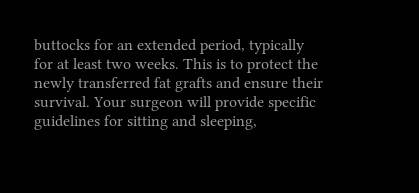buttocks for an extended period, typically for at least two weeks. This is to protect the newly transferred fat grafts and ensure their survival. Your surgeon will provide specific guidelines for sitting and sleeping,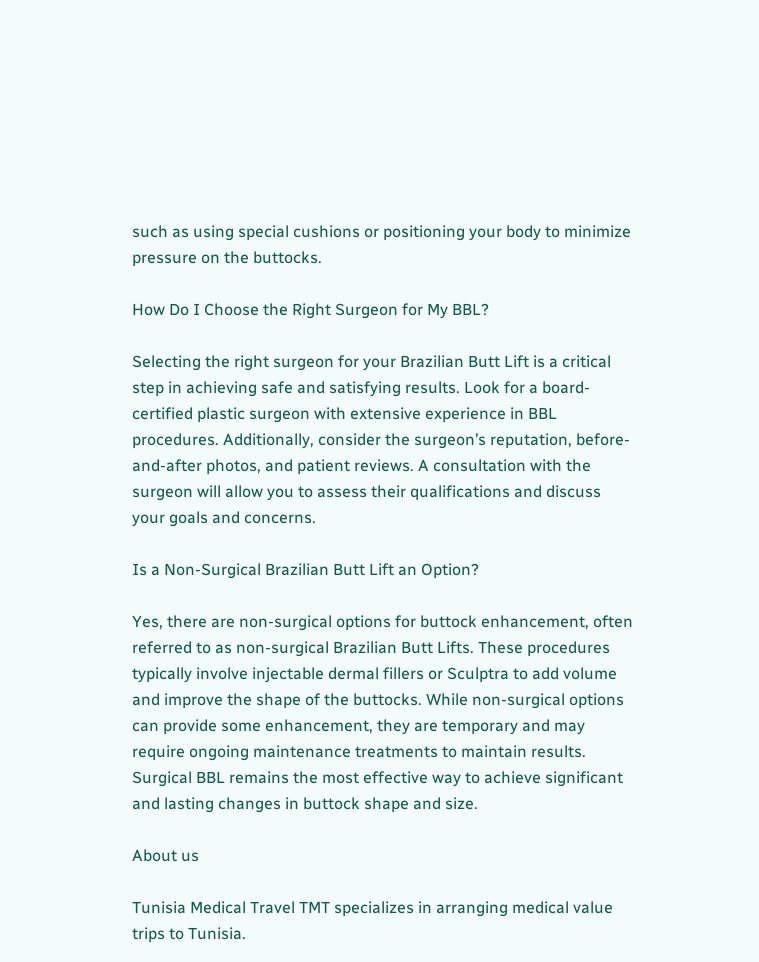such as using special cushions or positioning your body to minimize pressure on the buttocks.

How Do I Choose the Right Surgeon for My BBL?

Selecting the right surgeon for your Brazilian Butt Lift is a critical step in achieving safe and satisfying results. Look for a board-certified plastic surgeon with extensive experience in BBL procedures. Additionally, consider the surgeon’s reputation, before-and-after photos, and patient reviews. A consultation with the surgeon will allow you to assess their qualifications and discuss your goals and concerns.

Is a Non-Surgical Brazilian Butt Lift an Option?

Yes, there are non-surgical options for buttock enhancement, often referred to as non-surgical Brazilian Butt Lifts. These procedures typically involve injectable dermal fillers or Sculptra to add volume and improve the shape of the buttocks. While non-surgical options can provide some enhancement, they are temporary and may require ongoing maintenance treatments to maintain results. Surgical BBL remains the most effective way to achieve significant and lasting changes in buttock shape and size.

About us

Tunisia Medical Travel TMT specializes in arranging medical value trips to Tunisia.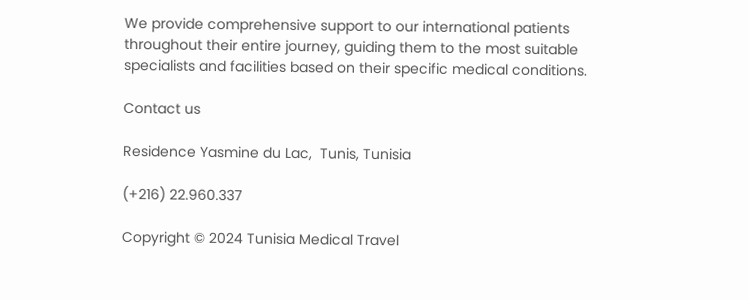We provide comprehensive support to our international patients throughout their entire journey, guiding them to the most suitable specialists and facilities based on their specific medical conditions.

Contact us

Residence Yasmine du Lac,  Tunis, Tunisia

(+216) 22.960.337

Copyright © 2024 Tunisia Medical Travel